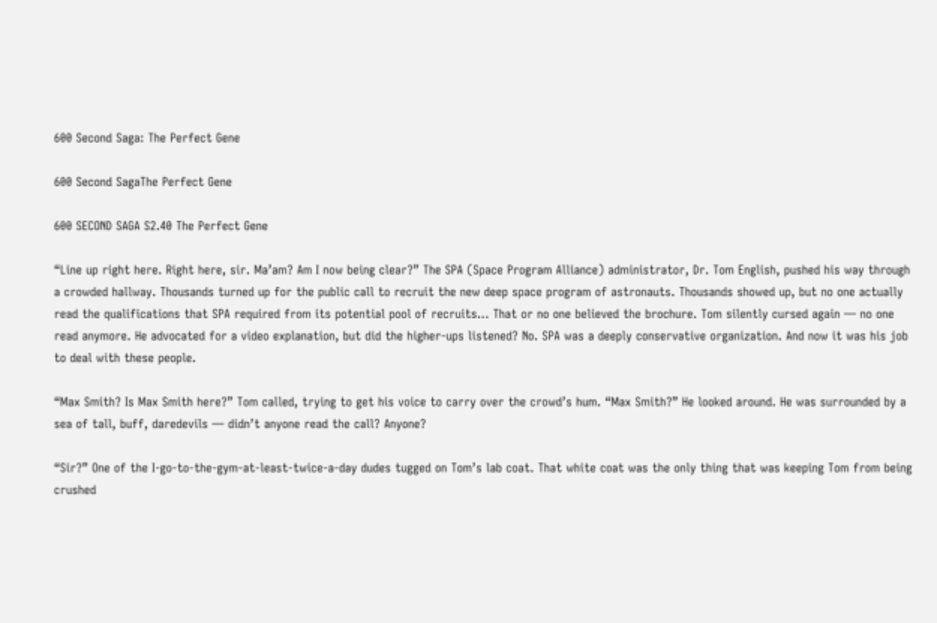600 Second Saga: The Perfect Gene

600 Second SagaThe Perfect Gene

600 SECOND SAGA S2.40 The Perfect Gene

“Line up right here. Right here, sir. Ma’am? Am I now being clear?” The SPA (Space Program Alliance) administrator, Dr. Tom English, pushed his way through a crowded hallway. Thousands turned up for the public call to recruit the new deep space program of astronauts. Thousands showed up, but no one actually read the qualifications that SPA required from its potential pool of recruits… That or no one believed the brochure. Tom silently cursed again — no one read anymore. He advocated for a video explanation, but did the higher-ups listened? No. SPA was a deeply conservative organization. And now it was his job to deal with these people.

“Max Smith? Is Max Smith here?” Tom called, trying to get his voice to carry over the crowd’s hum. “Max Smith?” He looked around. He was surrounded by a sea of tall, buff, daredevils — didn’t anyone read the call? Anyone?

“Sir?” One of the I-go-to-the-gym-at-least-twice-a-day dudes tugged on Tom’s lab coat. That white coat was the only thing that was keeping Tom from being crushed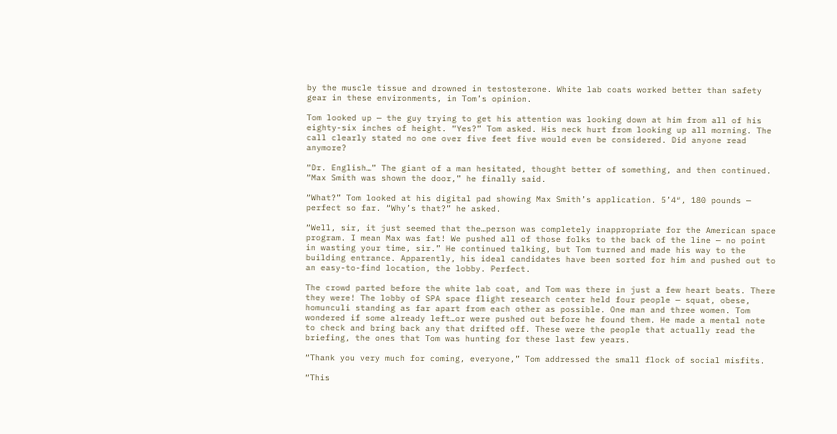by the muscle tissue and drowned in testosterone. White lab coats worked better than safety gear in these environments, in Tom’s opinion.

Tom looked up — the guy trying to get his attention was looking down at him from all of his eighty-six inches of height. “Yes?” Tom asked. His neck hurt from looking up all morning. The call clearly stated no one over five feet five would even be considered. Did anyone read anymore?

“Dr. English…” The giant of a man hesitated, thought better of something, and then continued. “Max Smith was shown the door,” he finally said.

“What?” Tom looked at his digital pad showing Max Smith’s application. 5’4″, 180 pounds — perfect so far. “Why’s that?” he asked.

“Well, sir, it just seemed that the…person was completely inappropriate for the American space program. I mean Max was fat! We pushed all of those folks to the back of the line — no point in wasting your time, sir.” He continued talking, but Tom turned and made his way to the building entrance. Apparently, his ideal candidates have been sorted for him and pushed out to an easy-to-find location, the lobby. Perfect.

The crowd parted before the white lab coat, and Tom was there in just a few heart beats. There they were! The lobby of SPA space flight research center held four people — squat, obese, homunculi standing as far apart from each other as possible. One man and three women. Tom wondered if some already left…or were pushed out before he found them. He made a mental note to check and bring back any that drifted off. These were the people that actually read the briefing, the ones that Tom was hunting for these last few years.

“Thank you very much for coming, everyone,” Tom addressed the small flock of social misfits.

“This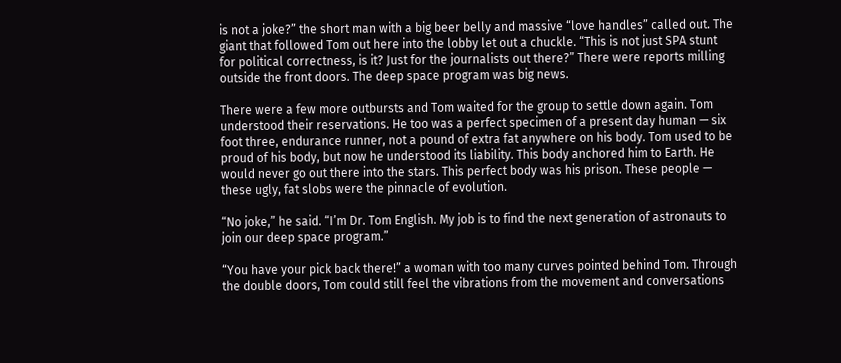is not a joke?” the short man with a big beer belly and massive “love handles” called out. The giant that followed Tom out here into the lobby let out a chuckle. “This is not just SPA stunt for political correctness, is it? Just for the journalists out there?” There were reports milling outside the front doors. The deep space program was big news.

There were a few more outbursts and Tom waited for the group to settle down again. Tom understood their reservations. He too was a perfect specimen of a present day human — six foot three, endurance runner, not a pound of extra fat anywhere on his body. Tom used to be proud of his body, but now he understood its liability. This body anchored him to Earth. He would never go out there into the stars. This perfect body was his prison. These people — these ugly, fat slobs were the pinnacle of evolution.

“No joke,” he said. “I’m Dr. Tom English. My job is to find the next generation of astronauts to join our deep space program.”

“You have your pick back there!” a woman with too many curves pointed behind Tom. Through the double doors, Tom could still feel the vibrations from the movement and conversations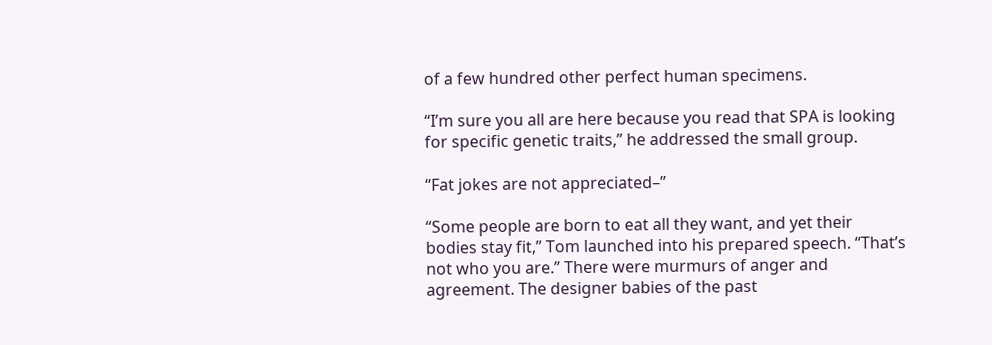of a few hundred other perfect human specimens.

“I’m sure you all are here because you read that SPA is looking for specific genetic traits,” he addressed the small group.

“Fat jokes are not appreciated–”

“Some people are born to eat all they want, and yet their bodies stay fit,” Tom launched into his prepared speech. “That’s not who you are.” There were murmurs of anger and agreement. The designer babies of the past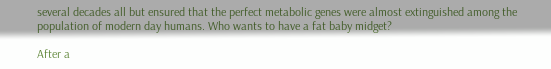several decades all but ensured that the perfect metabolic genes were almost extinguished among the population of modern day humans. Who wants to have a fat baby midget?

After a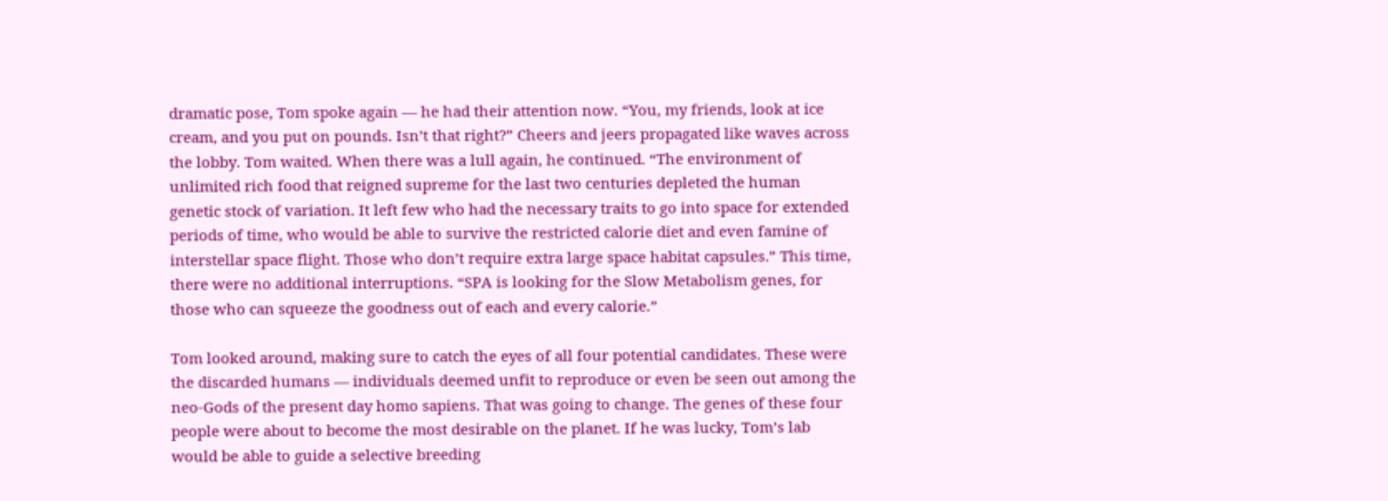dramatic pose, Tom spoke again — he had their attention now. “You, my friends, look at ice cream, and you put on pounds. Isn’t that right?” Cheers and jeers propagated like waves across the lobby. Tom waited. When there was a lull again, he continued. “The environment of unlimited rich food that reigned supreme for the last two centuries depleted the human genetic stock of variation. It left few who had the necessary traits to go into space for extended periods of time, who would be able to survive the restricted calorie diet and even famine of interstellar space flight. Those who don’t require extra large space habitat capsules.” This time, there were no additional interruptions. “SPA is looking for the Slow Metabolism genes, for those who can squeeze the goodness out of each and every calorie.”

Tom looked around, making sure to catch the eyes of all four potential candidates. These were the discarded humans — individuals deemed unfit to reproduce or even be seen out among the neo-Gods of the present day homo sapiens. That was going to change. The genes of these four people were about to become the most desirable on the planet. If he was lucky, Tom’s lab would be able to guide a selective breeding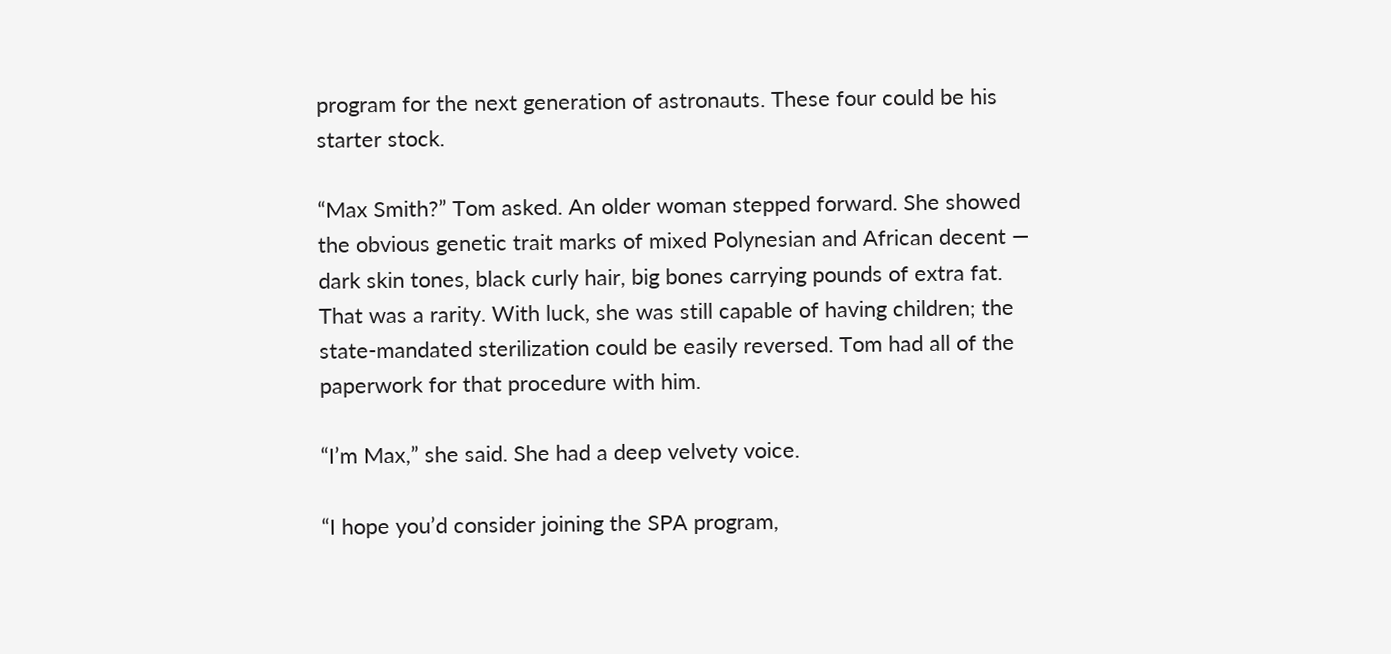program for the next generation of astronauts. These four could be his starter stock.

“Max Smith?” Tom asked. An older woman stepped forward. She showed the obvious genetic trait marks of mixed Polynesian and African decent — dark skin tones, black curly hair, big bones carrying pounds of extra fat. That was a rarity. With luck, she was still capable of having children; the state-mandated sterilization could be easily reversed. Tom had all of the paperwork for that procedure with him.

“I’m Max,” she said. She had a deep velvety voice.

“I hope you’d consider joining the SPA program,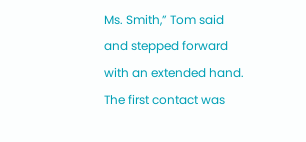Ms. Smith,” Tom said and stepped forward with an extended hand. The first contact was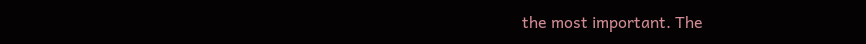the most important. The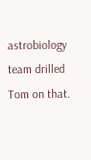astrobiology team drilled Tom on that.